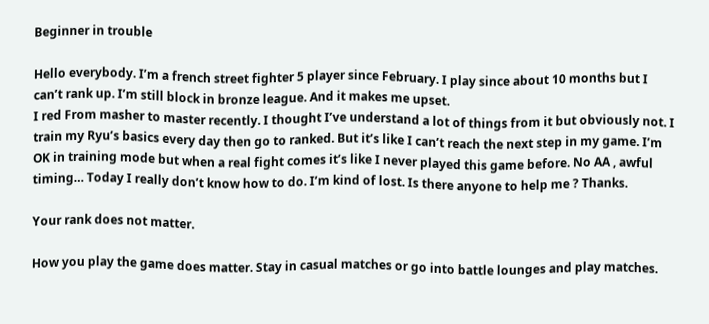Beginner in trouble

Hello everybody. I’m a french street fighter 5 player since February. I play since about 10 months but I can’t rank up. I’m still block in bronze league. And it makes me upset.
I red From masher to master recently. I thought I’ve understand a lot of things from it but obviously not. I train my Ryu’s basics every day then go to ranked. But it’s like I can’t reach the next step in my game. I’m OK in training mode but when a real fight comes it’s like I never played this game before. No AA , awful timing… Today I really don’t know how to do. I’m kind of lost. Is there anyone to help me ? Thanks.

Your rank does not matter.

How you play the game does matter. Stay in casual matches or go into battle lounges and play matches.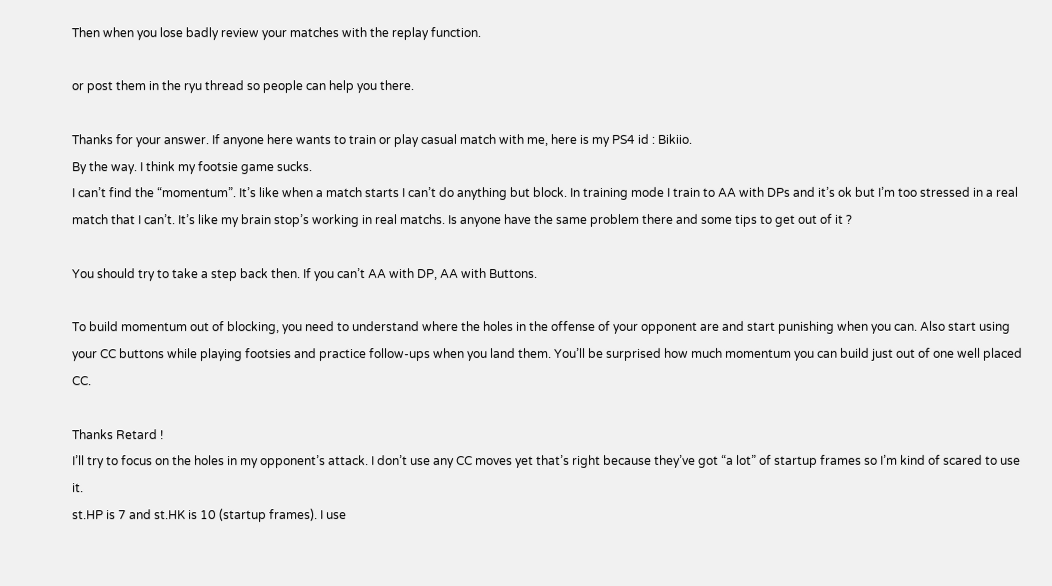Then when you lose badly review your matches with the replay function.

or post them in the ryu thread so people can help you there.

Thanks for your answer. If anyone here wants to train or play casual match with me, here is my PS4 id : Bikiio.
By the way. I think my footsie game sucks.
I can’t find the “momentum”. It’s like when a match starts I can’t do anything but block. In training mode I train to AA with DPs and it’s ok but I’m too stressed in a real match that I can’t. It’s like my brain stop’s working in real matchs. Is anyone have the same problem there and some tips to get out of it ?

You should try to take a step back then. If you can’t AA with DP, AA with Buttons.

To build momentum out of blocking, you need to understand where the holes in the offense of your opponent are and start punishing when you can. Also start using your CC buttons while playing footsies and practice follow-ups when you land them. You’ll be surprised how much momentum you can build just out of one well placed CC.

Thanks Retard !
I’ll try to focus on the holes in my opponent’s attack. I don’t use any CC moves yet that’s right because they’ve got “a lot” of startup frames so I’m kind of scared to use it.
st.HP is 7 and st.HK is 10 (startup frames). I use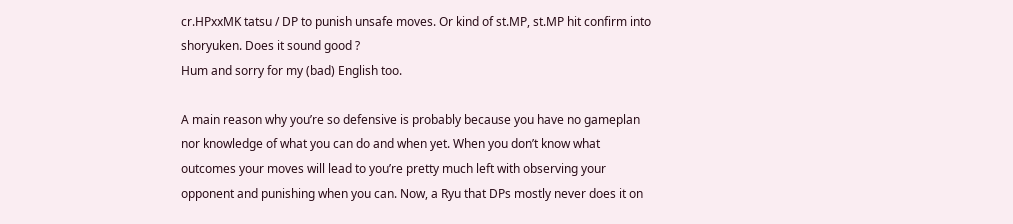cr.HPxxMK tatsu / DP to punish unsafe moves. Or kind of st.MP, st.MP hit confirm into shoryuken. Does it sound good ?
Hum and sorry for my (bad) English too.

A main reason why you’re so defensive is probably because you have no gameplan nor knowledge of what you can do and when yet. When you don’t know what outcomes your moves will lead to you’re pretty much left with observing your opponent and punishing when you can. Now, a Ryu that DPs mostly never does it on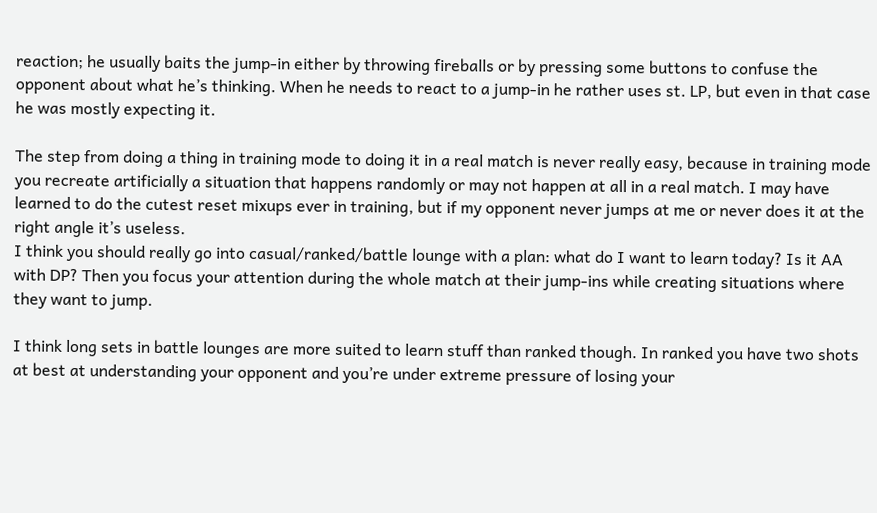reaction; he usually baits the jump-in either by throwing fireballs or by pressing some buttons to confuse the opponent about what he’s thinking. When he needs to react to a jump-in he rather uses st. LP, but even in that case he was mostly expecting it.

The step from doing a thing in training mode to doing it in a real match is never really easy, because in training mode you recreate artificially a situation that happens randomly or may not happen at all in a real match. I may have learned to do the cutest reset mixups ever in training, but if my opponent never jumps at me or never does it at the right angle it’s useless.
I think you should really go into casual/ranked/battle lounge with a plan: what do I want to learn today? Is it AA with DP? Then you focus your attention during the whole match at their jump-ins while creating situations where they want to jump.

I think long sets in battle lounges are more suited to learn stuff than ranked though. In ranked you have two shots at best at understanding your opponent and you’re under extreme pressure of losing your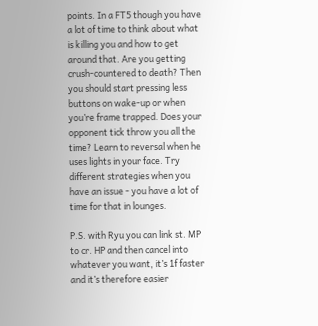points. In a FT5 though you have a lot of time to think about what is killing you and how to get around that. Are you getting crush-countered to death? Then you should start pressing less buttons on wake-up or when you’re frame trapped. Does your opponent tick throw you all the time? Learn to reversal when he uses lights in your face. Try different strategies when you have an issue - you have a lot of time for that in lounges.

P.S. with Ryu you can link st. MP to cr. HP and then cancel into whatever you want, it’s 1f faster and it’s therefore easier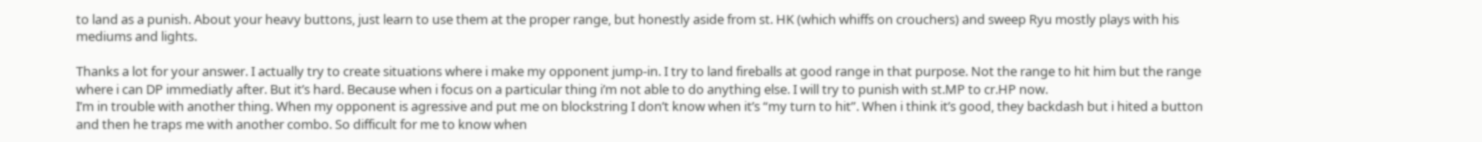to land as a punish. About your heavy buttons, just learn to use them at the proper range, but honestly aside from st. HK (which whiffs on crouchers) and sweep Ryu mostly plays with his mediums and lights.

Thanks a lot for your answer. I actually try to create situations where i make my opponent jump-in. I try to land fireballs at good range in that purpose. Not the range to hit him but the range where i can DP immediatly after. But it’s hard. Because when i focus on a particular thing i’m not able to do anything else. I will try to punish with st.MP to cr.HP now.
I’m in trouble with another thing. When my opponent is agressive and put me on blockstring I don’t know when it’s “my turn to hit”. When i think it’s good, they backdash but i hited a button and then he traps me with another combo. So difficult for me to know when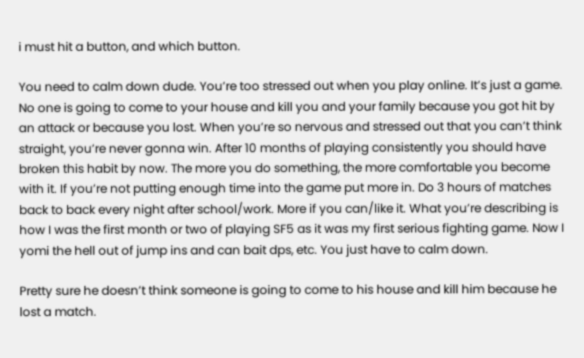i must hit a button, and which button.

You need to calm down dude. You’re too stressed out when you play online. It’s just a game. No one is going to come to your house and kill you and your family because you got hit by an attack or because you lost. When you’re so nervous and stressed out that you can’t think straight, you’re never gonna win. After 10 months of playing consistently you should have broken this habit by now. The more you do something, the more comfortable you become with it. If you’re not putting enough time into the game put more in. Do 3 hours of matches back to back every night after school/work. More if you can/like it. What you’re describing is how I was the first month or two of playing SF5 as it was my first serious fighting game. Now I yomi the hell out of jump ins and can bait dps, etc. You just have to calm down.

Pretty sure he doesn’t think someone is going to come to his house and kill him because he lost a match.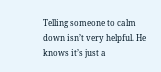Telling someone to calm down isn’t very helpful. He knows it’s just a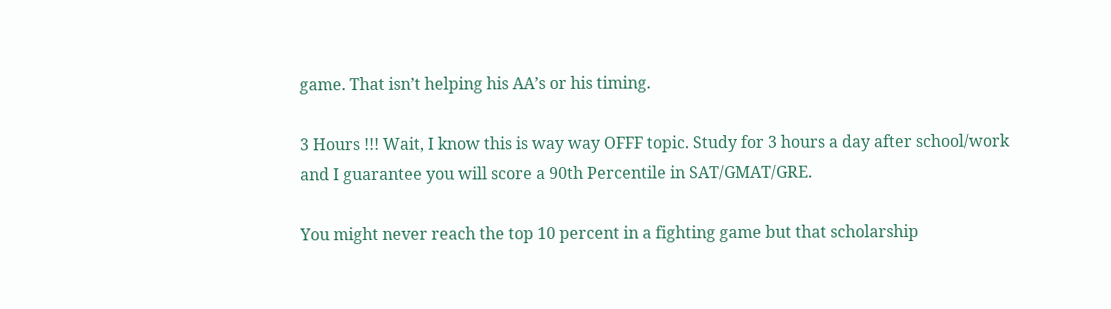game. That isn’t helping his AA’s or his timing.

3 Hours !!! Wait, I know this is way way OFFF topic. Study for 3 hours a day after school/work and I guarantee you will score a 90th Percentile in SAT/GMAT/GRE.

You might never reach the top 10 percent in a fighting game but that scholarship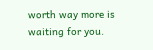worth way more is waiting for you.